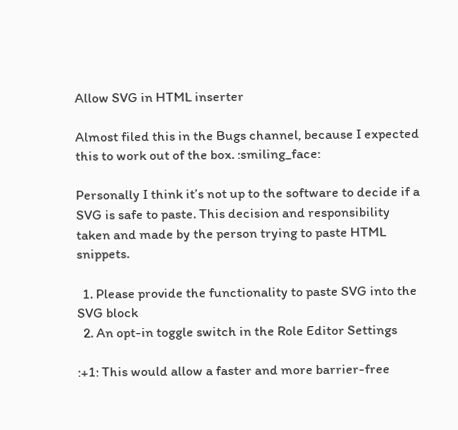Allow SVG in HTML inserter

Almost filed this in the Bugs channel, because I expected this to work out of the box. :smiling_face:

Personally I think it’s not up to the software to decide if a SVG is safe to paste. This decision and responsibility taken and made by the person trying to paste HTML snippets.

  1. Please provide the functionality to paste SVG into the SVG block
  2. An opt-in toggle switch in the Role Editor Settings

:+1: This would allow a faster and more barrier-free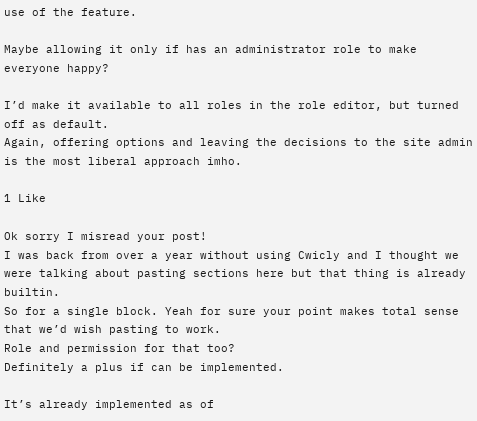use of the feature.

Maybe allowing it only if has an administrator role to make everyone happy?

I’d make it available to all roles in the role editor, but turned off as default.
Again, offering options and leaving the decisions to the site admin is the most liberal approach imho.

1 Like

Ok sorry I misread your post!
I was back from over a year without using Cwicly and I thought we were talking about pasting sections here but that thing is already builtin.
So for a single block. Yeah for sure your point makes total sense that we’d wish pasting to work.
Role and permission for that too?
Definitely a plus if can be implemented.

It’s already implemented as of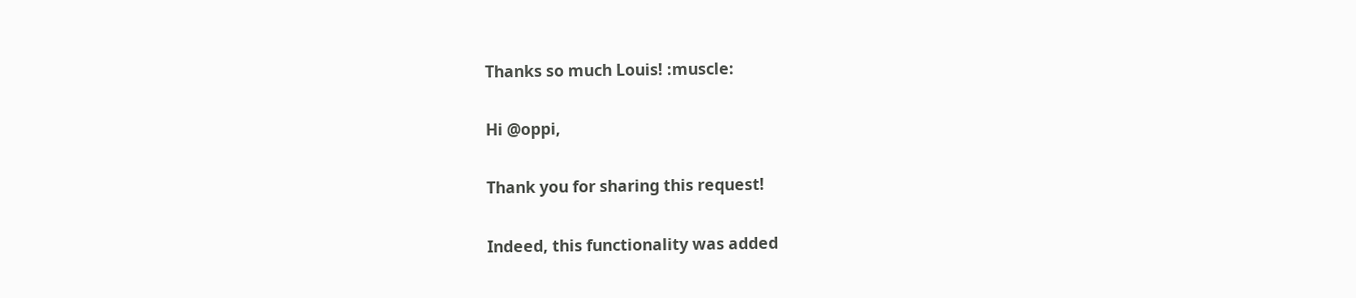Thanks so much Louis! :muscle:

Hi @oppi,

Thank you for sharing this request!

Indeed, this functionality was added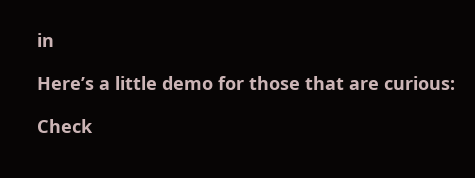in

Here’s a little demo for those that are curious:

Check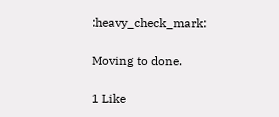:heavy_check_mark:

Moving to done.

1 Like